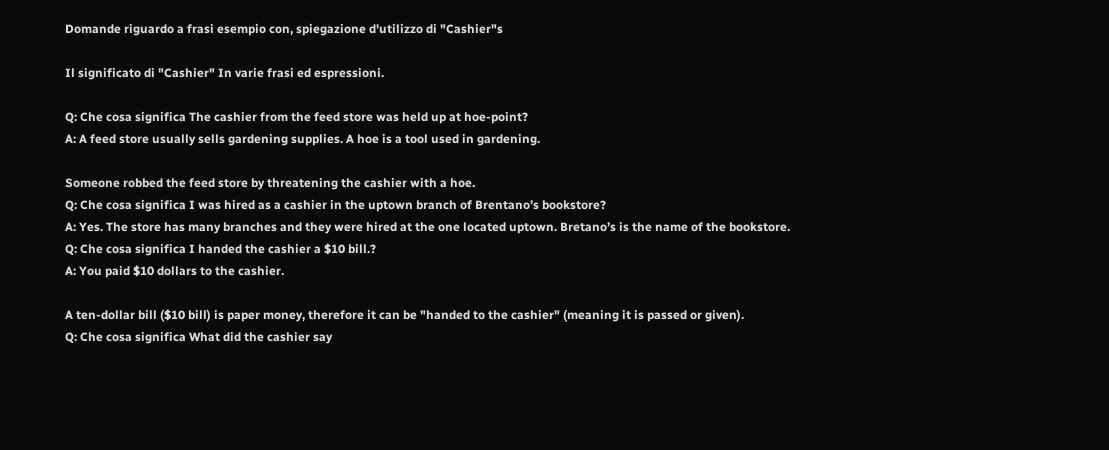Domande riguardo a frasi esempio con, spiegazione d'utilizzo di "Cashier"s

Il significato di "Cashier" In varie frasi ed espressioni.

Q: Che cosa significa The cashier from the feed store was held up at hoe-point?
A: A feed store usually sells gardening supplies. A hoe is a tool used in gardening.

Someone robbed the feed store by threatening the cashier with a hoe.
Q: Che cosa significa I was hired as a cashier in the uptown branch of Brentano’s bookstore?
A: Yes. The store has many branches and they were hired at the one located uptown. Bretano’s is the name of the bookstore.
Q: Che cosa significa I handed the cashier a $10 bill.?
A: You paid $10 dollars to the cashier.

A ten-dollar bill ($10 bill) is paper money, therefore it can be "handed to the cashier" (meaning it is passed or given).
Q: Che cosa significa What did the cashier say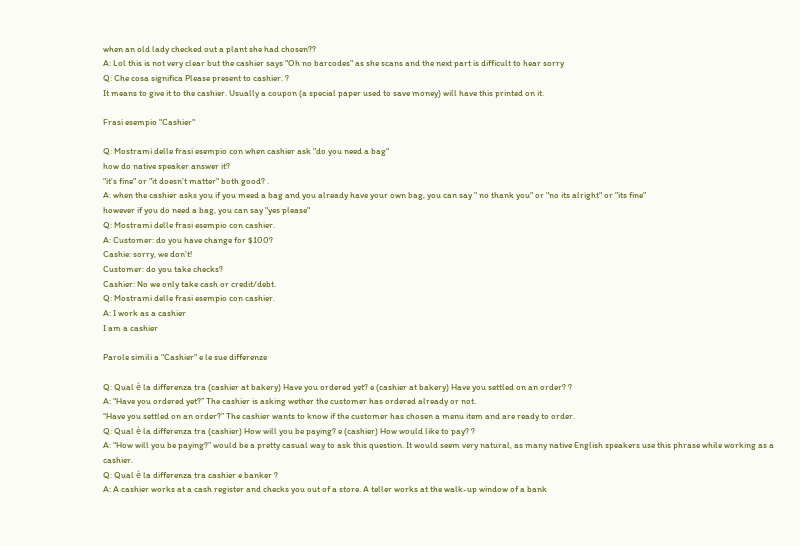when an old lady checked out a plant she had chosen??
A: Lol this is not very clear but the cashier says "Oh no barcodes" as she scans and the next part is difficult to hear sorry
Q: Che cosa significa Please present to cashier. ?
It means to give it to the cashier. Usually a coupon (a special paper used to save money) will have this printed on it.

Frasi esempio "Cashier"

Q: Mostrami delle frasi esempio con when cashier ask "do you need a bag"
how do native speaker answer it?
"it's fine" or "it doesn't matter" both good? .
A: when the cashier asks you if you meed a bag and you already have your own bag, you can say " no thank you" or "no its alright" or "its fine"
however if you do need a bag, you can say "yes please"
Q: Mostrami delle frasi esempio con cashier.
A: Customer: do you have change for $100?
Cashie: sorry, we don’t!
Customer: do you take checks?
Cashier: No we only take cash or credit/debt.
Q: Mostrami delle frasi esempio con cashier.
A: I work as a cashier
I am a cashier

Parole simili a "Cashier" e le sue differenze

Q: Qual è la differenza tra (cashier at bakery) Have you ordered yet? e (cashier at bakery) Have you settled on an order? ?
A: “Have you ordered yet?” The cashier is asking wether the customer has ordered already or not.
“Have you settled on an order?” The cashier wants to know if the customer has chosen a menu item and are ready to order.
Q: Qual è la differenza tra (cashier) How will you be paying? e (cashier) How would like to pay? ?
A: “How will you be paying?” would be a pretty casual way to ask this question. It would seem very natural, as many native English speakers use this phrase while working as a cashier.
Q: Qual è la differenza tra cashier e banker ?
A: A cashier works at a cash register and checks you out of a store. A teller works at the walk-up window of a bank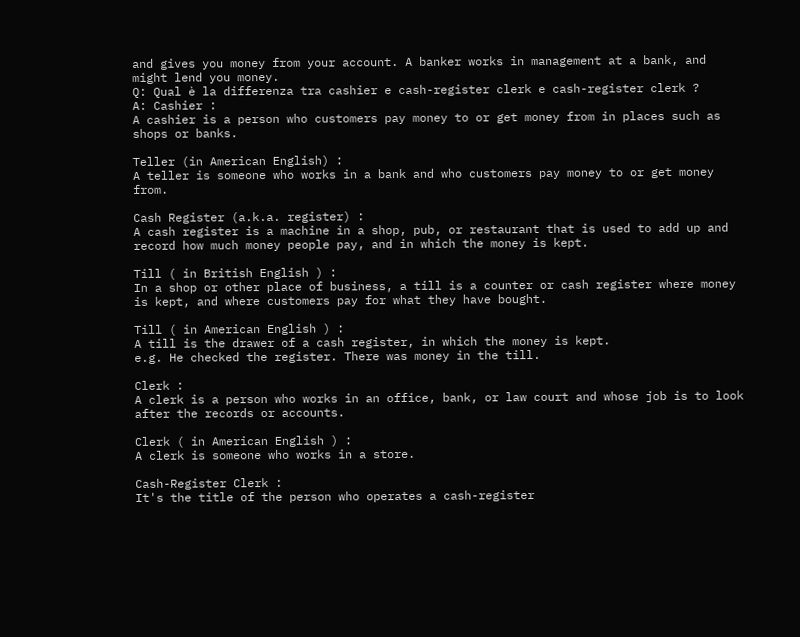and gives you money from your account. A banker works in management at a bank, and might lend you money.
Q: Qual è la differenza tra cashier e cash-register clerk e cash-register clerk ?
A: Cashier :
A cashier is a person who customers pay money to or get money from in places such as shops or banks.

Teller (in American English) :
A teller is someone who works in a bank and who customers pay money to or get money from.

Cash Register (a.k.a. register) :
A cash register is a machine in a shop, pub, or restaurant that is used to add up and record how much money people pay, and in which the money is kept.

Till ( in British English ) :
In a shop or other place of business, a till is a counter or cash register where money is kept, and where customers pay for what they have bought.

Till ( in American English ) :
A till is the drawer of a cash register, in which the money is kept.
e.g. He checked the register. There was money in the till.

Clerk :
A clerk is a person who works in an office, bank, or law court and whose job is to look after the records or accounts.

Clerk ( in American English ) :
A clerk is someone who works in a store.

Cash-Register Clerk :
It's the title of the person who operates a cash-register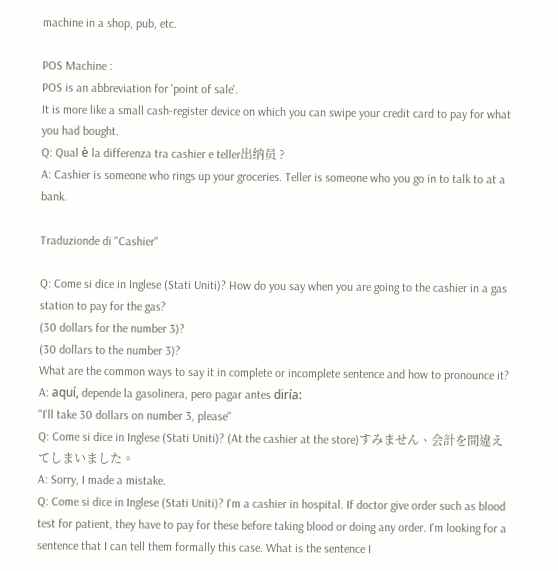machine in a shop, pub, etc.

POS Machine :
POS is an abbreviation for 'point of sale'.
It is more like a small cash-register device on which you can swipe your credit card to pay for what you had bought.
Q: Qual è la differenza tra cashier e teller出纳员 ?
A: Cashier is someone who rings up your groceries. Teller is someone who you go in to talk to at a bank.

Traduzionde di "Cashier"

Q: Come si dice in Inglese (Stati Uniti)? How do you say when you are going to the cashier in a gas station to pay for the gas?
(30 dollars for the number 3)?
(30 dollars to the number 3)?
What are the common ways to say it in complete or incomplete sentence and how to pronounce it?
A: aquí, depende la gasolinera, pero pagar antes diría:
"I'll take 30 dollars on number 3, please"
Q: Come si dice in Inglese (Stati Uniti)? (At the cashier at the store)すみません、会計を間違えてしまいました。
A: Sorry, I made a mistake.
Q: Come si dice in Inglese (Stati Uniti)? I'm a cashier in hospital. If doctor give order such as blood test for patient, they have to pay for these before taking blood or doing any order. I'm looking for a sentence that I can tell them formally this case. What is the sentence I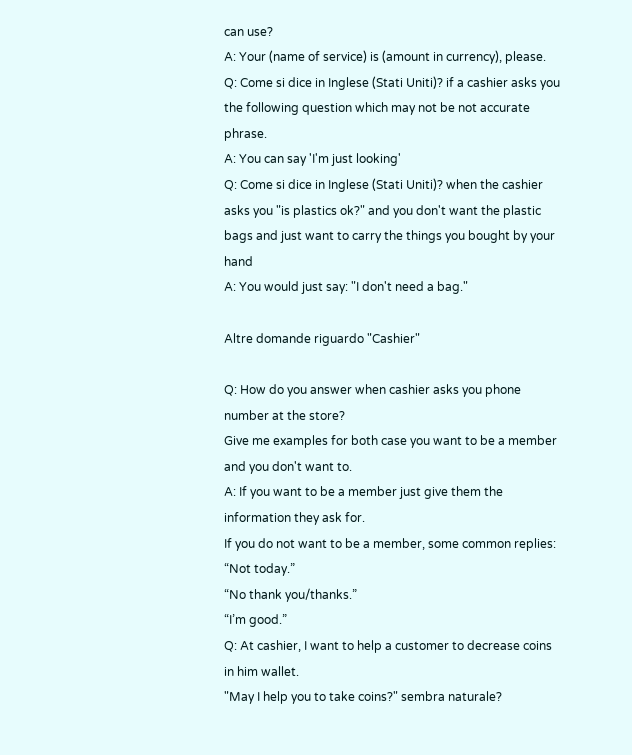can use?
A: Your (name of service) is (amount in currency), please.
Q: Come si dice in Inglese (Stati Uniti)? if a cashier asks you the following question which may not be not accurate phrase.
A: You can say 'I'm just looking'
Q: Come si dice in Inglese (Stati Uniti)? when the cashier asks you "is plastics ok?" and you don't want the plastic bags and just want to carry the things you bought by your hand
A: You would just say: "I don't need a bag."

Altre domande riguardo "Cashier"

Q: How do you answer when cashier asks you phone number at the store?
Give me examples for both case you want to be a member and you don't want to.
A: If you want to be a member just give them the information they ask for.
If you do not want to be a member, some common replies:
“Not today.”
“No thank you/thanks.”
“I’m good.”
Q: At cashier, I want to help a customer to decrease coins in him wallet.
"May I help you to take coins?" sembra naturale?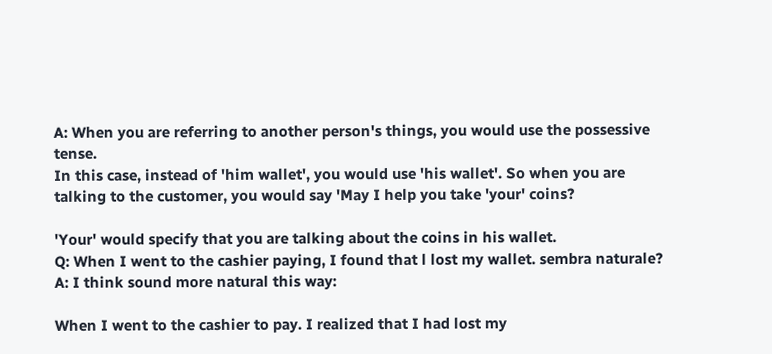A: When you are referring to another person's things, you would use the possessive tense.
In this case, instead of 'him wallet', you would use 'his wallet'. So when you are talking to the customer, you would say 'May I help you take 'your' coins?

'Your' would specify that you are talking about the coins in his wallet.
Q: When I went to the cashier paying, I found that l lost my wallet. sembra naturale?
A: I think sound more natural this way:

When I went to the cashier to pay. I realized that I had lost my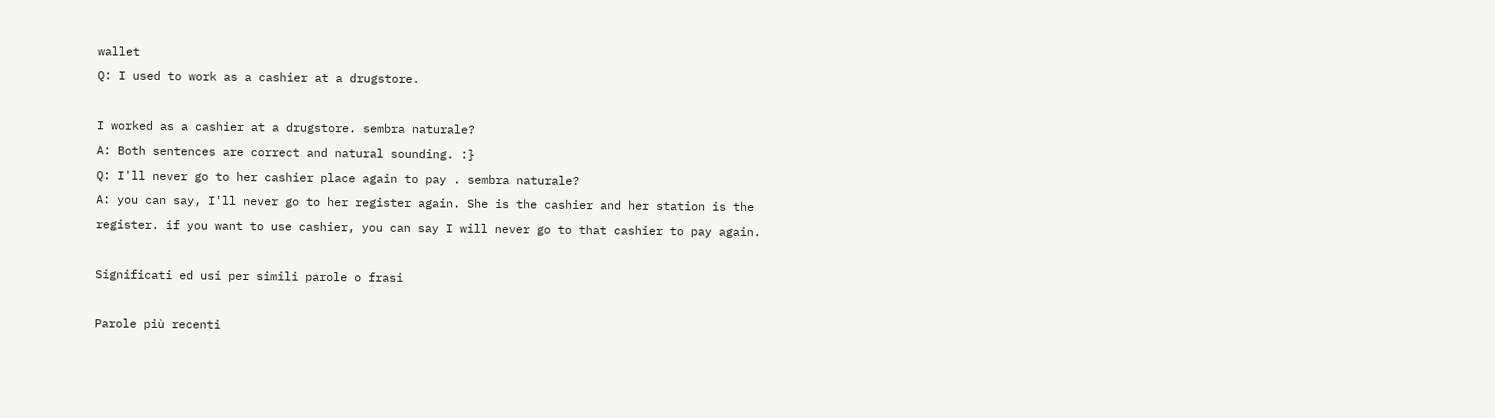wallet
Q: I used to work as a cashier at a drugstore.

I worked as a cashier at a drugstore. sembra naturale?
A: Both sentences are correct and natural sounding. :}
Q: I'll never go to her cashier place again to pay . sembra naturale?
A: you can say, I'll never go to her register again. She is the cashier and her station is the register. if you want to use cashier, you can say I will never go to that cashier to pay again.

Significati ed usi per simili parole o frasi

Parole più recenti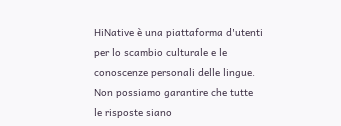HiNative è una piattaforma d'utenti per lo scambio culturale e le conoscenze personali delle lingue. Non possiamo garantire che tutte le risposte siano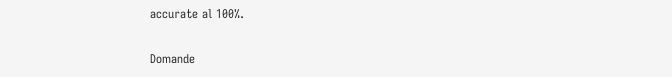accurate al 100%.

Domande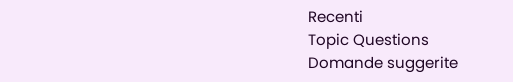Recenti
Topic Questions
Domande suggerite